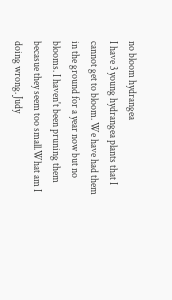no bloom hydrangea
I have 3 young hydrangea plants that I cannot get to bloom. We have had them in the ground for a year now but no blooms. I haven't been pruning them becasue they seem too small.What am I doing wrong. Judy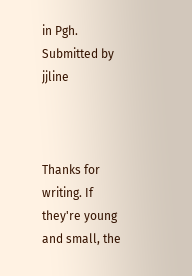in Pgh.
Submitted by jjline



Thanks for writing. If they're young and small, the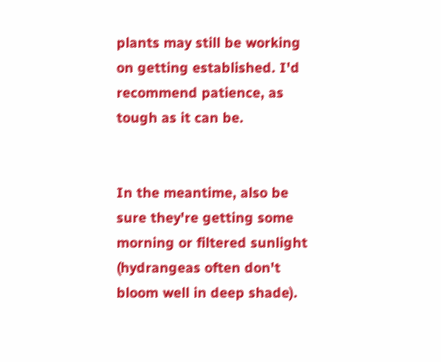plants may still be working on getting established. I'd recommend patience, as tough as it can be.


In the meantime, also be sure they're getting some morning or filtered sunlight (hydrangeas often don't bloom well in deep shade).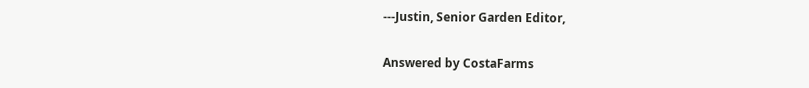---Justin, Senior Garden Editor,

Answered by CostaFarms